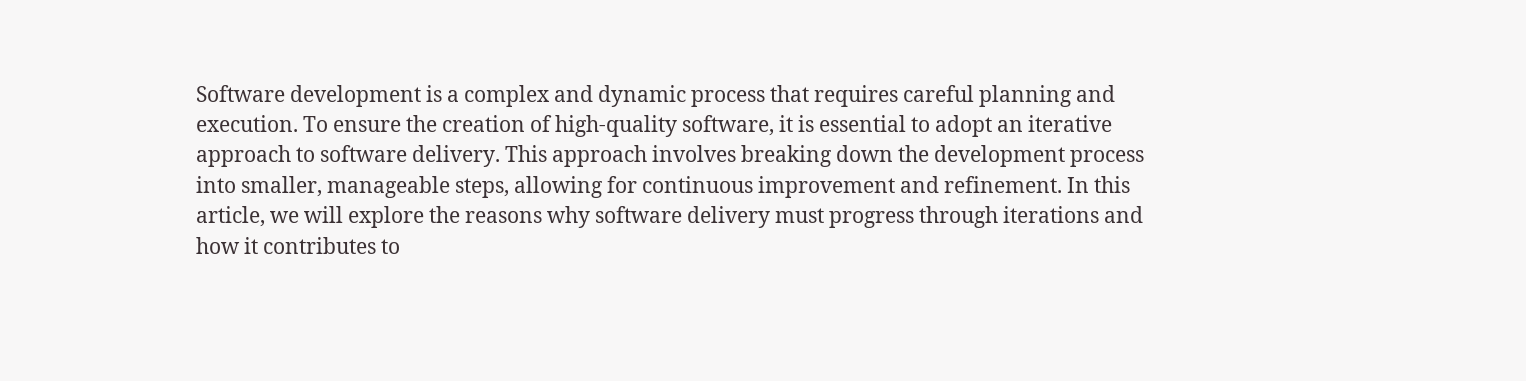Software development is a complex and dynamic process that requires careful planning and execution. To ensure the creation of high-quality software, it is essential to adopt an iterative approach to software delivery. This approach involves breaking down the development process into smaller, manageable steps, allowing for continuous improvement and refinement. In this article, we will explore the reasons why software delivery must progress through iterations and how it contributes to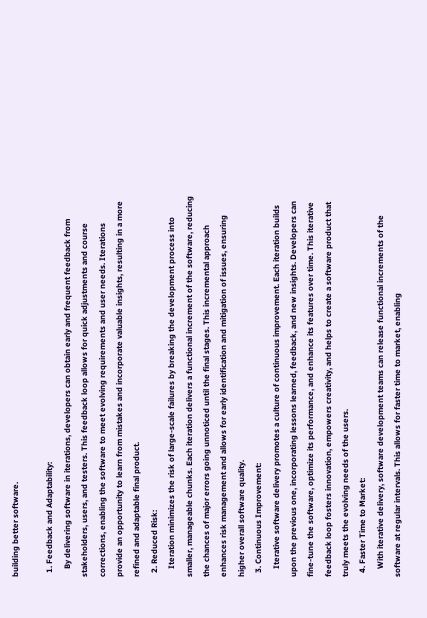building better software.

  1. Feedback and Adaptability:
    By delivering software in iterations, developers can obtain early and frequent feedback from stakeholders, users, and testers. This feedback loop allows for quick adjustments and course corrections, enabling the software to meet evolving requirements and user needs. Iterations provide an opportunity to learn from mistakes and incorporate valuable insights, resulting in a more refined and adaptable final product.
  2. Reduced Risk:
    Iteration minimizes the risk of large-scale failures by breaking the development process into smaller, manageable chunks. Each iteration delivers a functional increment of the software, reducing the chances of major errors going unnoticed until the final stages. This incremental approach enhances risk management and allows for early identification and mitigation of issues, ensuring higher overall software quality.
  3. Continuous Improvement:
    Iterative software delivery promotes a culture of continuous improvement. Each iteration builds upon the previous one, incorporating lessons learned, feedback, and new insights. Developers can fine-tune the software, optimize its performance, and enhance its features over time. This iterative feedback loop fosters innovation, empowers creativity, and helps to create a software product that truly meets the evolving needs of the users.
  4. Faster Time to Market:
    With iterative delivery, software development teams can release functional increments of the software at regular intervals. This allows for faster time to market, enabling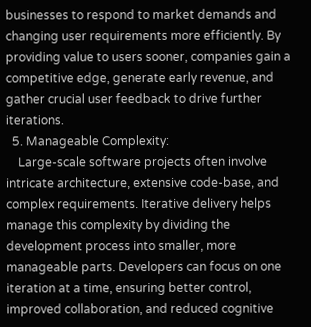businesses to respond to market demands and changing user requirements more efficiently. By providing value to users sooner, companies gain a competitive edge, generate early revenue, and gather crucial user feedback to drive further iterations.
  5. Manageable Complexity:
    Large-scale software projects often involve intricate architecture, extensive code-base, and complex requirements. Iterative delivery helps manage this complexity by dividing the development process into smaller, more manageable parts. Developers can focus on one iteration at a time, ensuring better control, improved collaboration, and reduced cognitive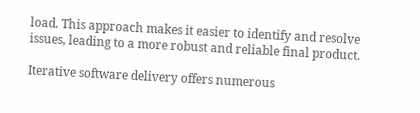load. This approach makes it easier to identify and resolve issues, leading to a more robust and reliable final product.

Iterative software delivery offers numerous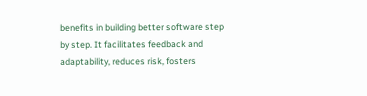benefits in building better software step by step. It facilitates feedback and adaptability, reduces risk, fosters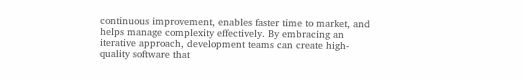continuous improvement, enables faster time to market, and helps manage complexity effectively. By embracing an iterative approach, development teams can create high-quality software that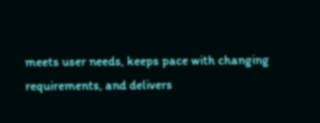meets user needs, keeps pace with changing requirements, and delivers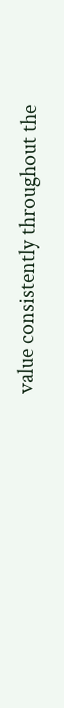value consistently throughout the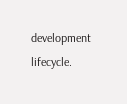development lifecycle.